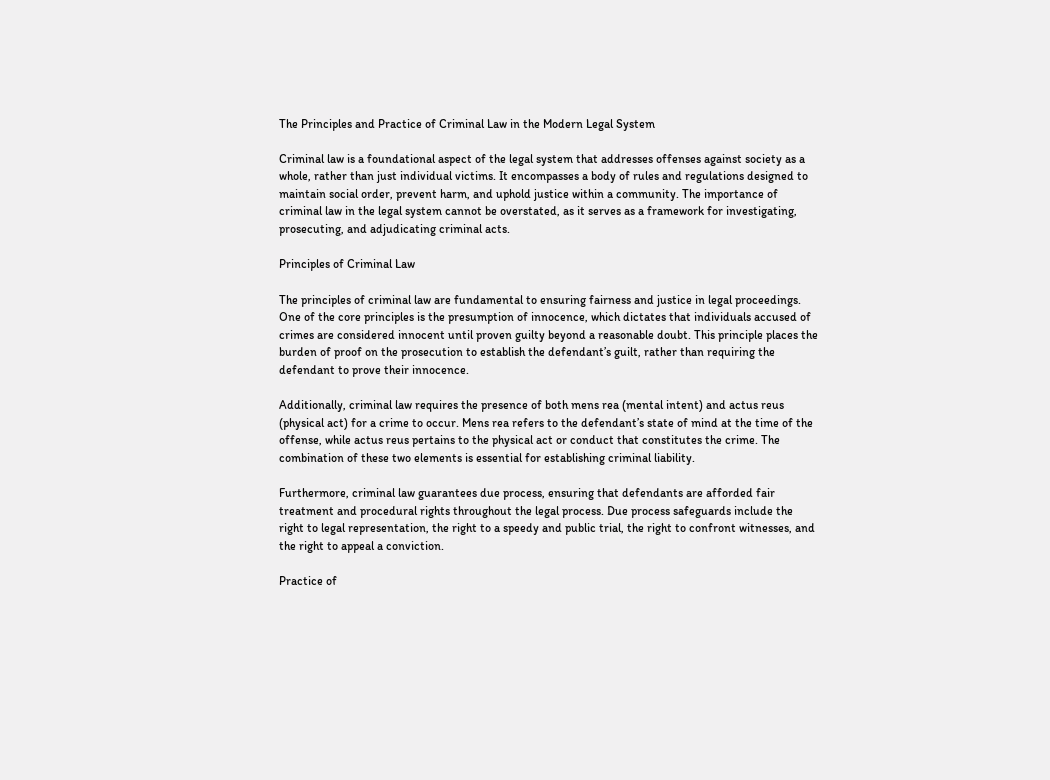The Principles and Practice of Criminal Law in the Modern Legal System

Criminal law is a foundational aspect of the legal system that addresses offenses against society as a whole, rather than just individual victims. It encompasses a body of rules and regulations designed to maintain social order, prevent harm, and uphold justice within a community. The importance of criminal law in the legal system cannot be overstated, as it serves as a framework for investigating, prosecuting, and adjudicating criminal acts.

Principles of Criminal Law

The principles of criminal law are fundamental to ensuring fairness and justice in legal proceedings. One of the core principles is the presumption of innocence, which dictates that individuals accused of crimes are considered innocent until proven guilty beyond a reasonable doubt. This principle places the burden of proof on the prosecution to establish the defendant’s guilt, rather than requiring the defendant to prove their innocence.

Additionally, criminal law requires the presence of both mens rea (mental intent) and actus reus (physical act) for a crime to occur. Mens rea refers to the defendant’s state of mind at the time of the offense, while actus reus pertains to the physical act or conduct that constitutes the crime. The combination of these two elements is essential for establishing criminal liability.

Furthermore, criminal law guarantees due process, ensuring that defendants are afforded fair treatment and procedural rights throughout the legal process. Due process safeguards include the right to legal representation, the right to a speedy and public trial, the right to confront witnesses, and the right to appeal a conviction.

Practice of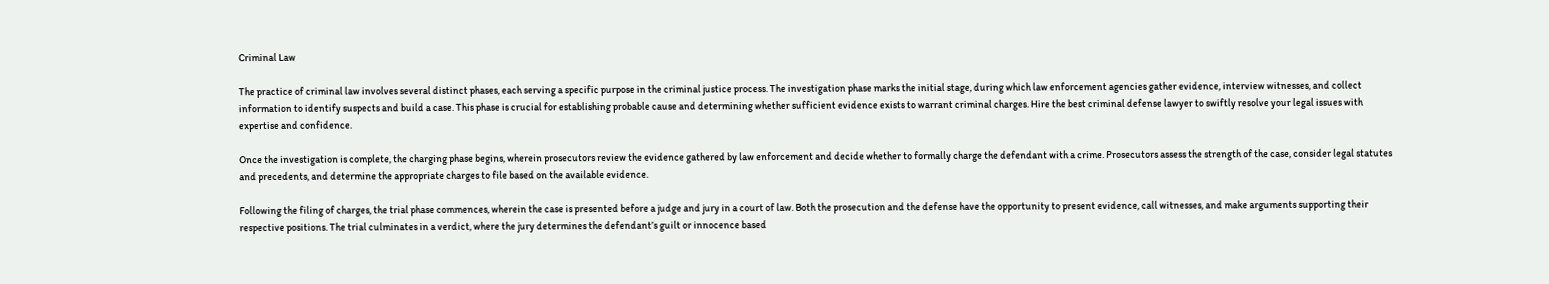Criminal Law

The practice of criminal law involves several distinct phases, each serving a specific purpose in the criminal justice process. The investigation phase marks the initial stage, during which law enforcement agencies gather evidence, interview witnesses, and collect information to identify suspects and build a case. This phase is crucial for establishing probable cause and determining whether sufficient evidence exists to warrant criminal charges. Hire the best criminal defense lawyer to swiftly resolve your legal issues with expertise and confidence.

Once the investigation is complete, the charging phase begins, wherein prosecutors review the evidence gathered by law enforcement and decide whether to formally charge the defendant with a crime. Prosecutors assess the strength of the case, consider legal statutes and precedents, and determine the appropriate charges to file based on the available evidence.

Following the filing of charges, the trial phase commences, wherein the case is presented before a judge and jury in a court of law. Both the prosecution and the defense have the opportunity to present evidence, call witnesses, and make arguments supporting their respective positions. The trial culminates in a verdict, where the jury determines the defendant’s guilt or innocence based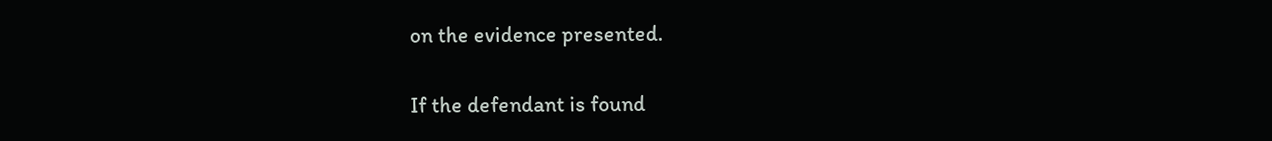on the evidence presented.

If the defendant is found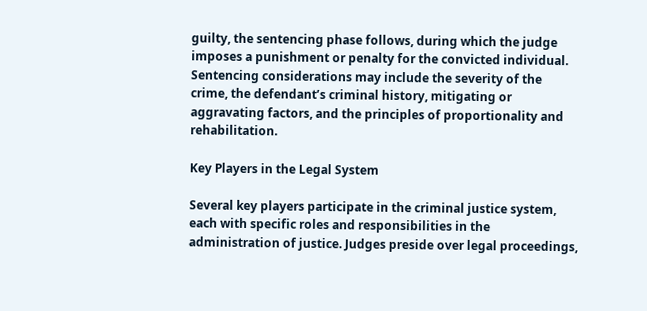guilty, the sentencing phase follows, during which the judge imposes a punishment or penalty for the convicted individual. Sentencing considerations may include the severity of the crime, the defendant’s criminal history, mitigating or aggravating factors, and the principles of proportionality and rehabilitation.

Key Players in the Legal System

Several key players participate in the criminal justice system, each with specific roles and responsibilities in the administration of justice. Judges preside over legal proceedings,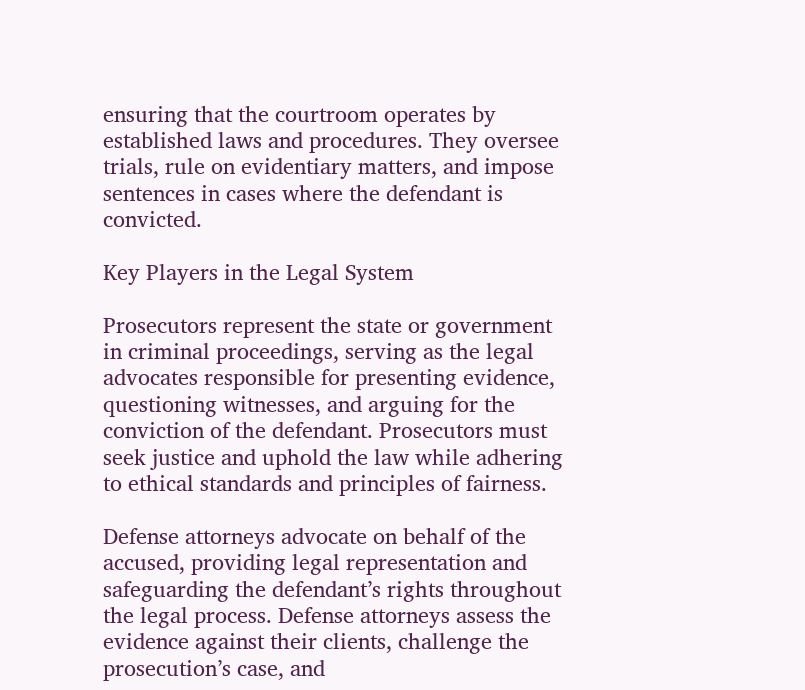ensuring that the courtroom operates by established laws and procedures. They oversee trials, rule on evidentiary matters, and impose sentences in cases where the defendant is convicted.

Key Players in the Legal System

Prosecutors represent the state or government in criminal proceedings, serving as the legal advocates responsible for presenting evidence, questioning witnesses, and arguing for the conviction of the defendant. Prosecutors must seek justice and uphold the law while adhering to ethical standards and principles of fairness.

Defense attorneys advocate on behalf of the accused, providing legal representation and safeguarding the defendant’s rights throughout the legal process. Defense attorneys assess the evidence against their clients, challenge the prosecution’s case, and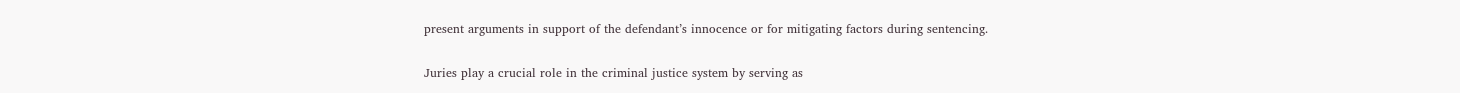present arguments in support of the defendant’s innocence or for mitigating factors during sentencing.

Juries play a crucial role in the criminal justice system by serving as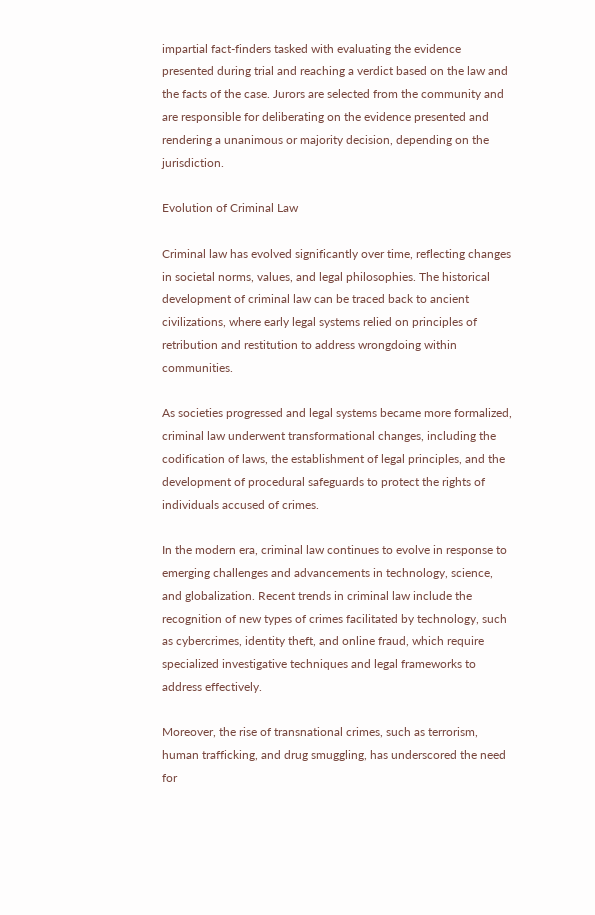impartial fact-finders tasked with evaluating the evidence presented during trial and reaching a verdict based on the law and the facts of the case. Jurors are selected from the community and are responsible for deliberating on the evidence presented and rendering a unanimous or majority decision, depending on the jurisdiction.

Evolution of Criminal Law

Criminal law has evolved significantly over time, reflecting changes in societal norms, values, and legal philosophies. The historical development of criminal law can be traced back to ancient civilizations, where early legal systems relied on principles of retribution and restitution to address wrongdoing within communities.

As societies progressed and legal systems became more formalized, criminal law underwent transformational changes, including the codification of laws, the establishment of legal principles, and the development of procedural safeguards to protect the rights of individuals accused of crimes.

In the modern era, criminal law continues to evolve in response to emerging challenges and advancements in technology, science, and globalization. Recent trends in criminal law include the recognition of new types of crimes facilitated by technology, such as cybercrimes, identity theft, and online fraud, which require specialized investigative techniques and legal frameworks to address effectively.

Moreover, the rise of transnational crimes, such as terrorism, human trafficking, and drug smuggling, has underscored the need for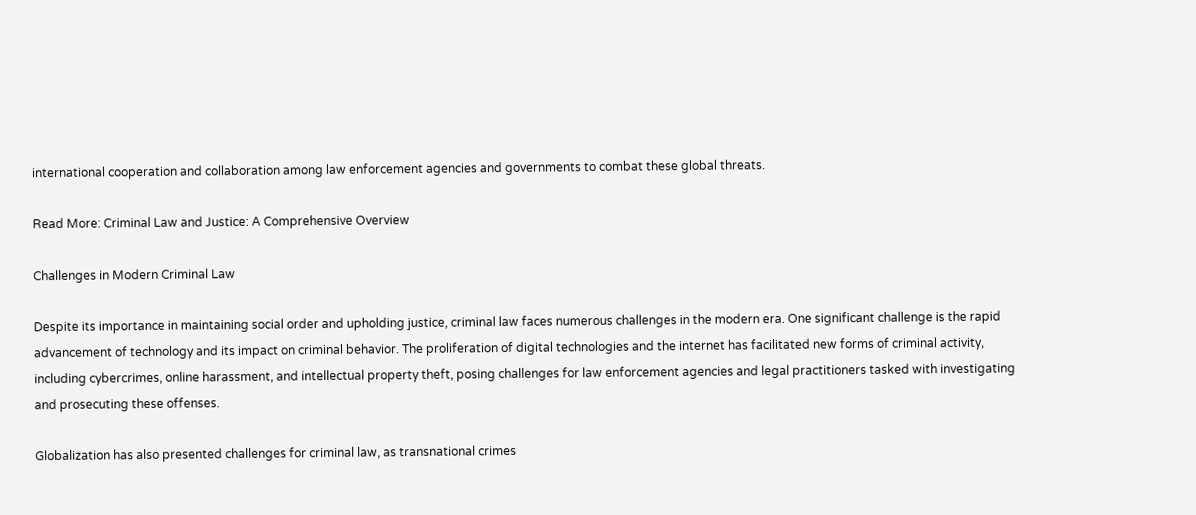international cooperation and collaboration among law enforcement agencies and governments to combat these global threats.

Read More: Criminal Law and Justice: A Comprehensive Overview

Challenges in Modern Criminal Law

Despite its importance in maintaining social order and upholding justice, criminal law faces numerous challenges in the modern era. One significant challenge is the rapid advancement of technology and its impact on criminal behavior. The proliferation of digital technologies and the internet has facilitated new forms of criminal activity, including cybercrimes, online harassment, and intellectual property theft, posing challenges for law enforcement agencies and legal practitioners tasked with investigating and prosecuting these offenses.

Globalization has also presented challenges for criminal law, as transnational crimes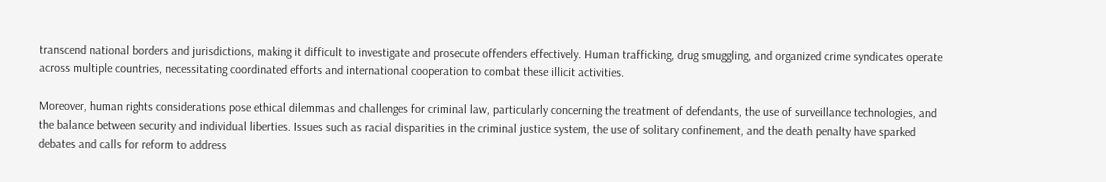transcend national borders and jurisdictions, making it difficult to investigate and prosecute offenders effectively. Human trafficking, drug smuggling, and organized crime syndicates operate across multiple countries, necessitating coordinated efforts and international cooperation to combat these illicit activities.

Moreover, human rights considerations pose ethical dilemmas and challenges for criminal law, particularly concerning the treatment of defendants, the use of surveillance technologies, and the balance between security and individual liberties. Issues such as racial disparities in the criminal justice system, the use of solitary confinement, and the death penalty have sparked debates and calls for reform to address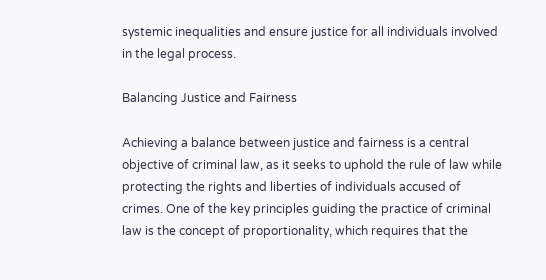systemic inequalities and ensure justice for all individuals involved in the legal process.

Balancing Justice and Fairness

Achieving a balance between justice and fairness is a central objective of criminal law, as it seeks to uphold the rule of law while protecting the rights and liberties of individuals accused of crimes. One of the key principles guiding the practice of criminal law is the concept of proportionality, which requires that the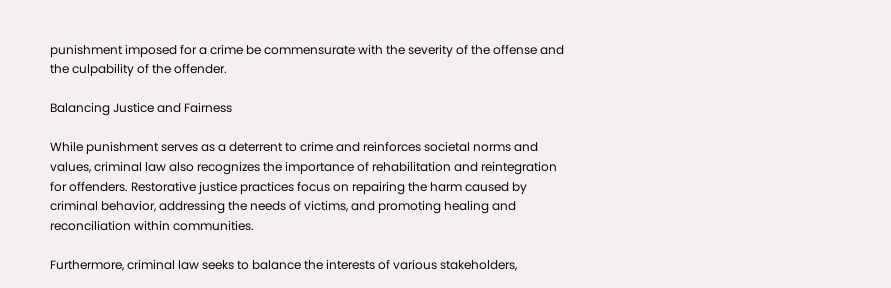punishment imposed for a crime be commensurate with the severity of the offense and the culpability of the offender.

Balancing Justice and Fairness

While punishment serves as a deterrent to crime and reinforces societal norms and values, criminal law also recognizes the importance of rehabilitation and reintegration for offenders. Restorative justice practices focus on repairing the harm caused by criminal behavior, addressing the needs of victims, and promoting healing and reconciliation within communities.

Furthermore, criminal law seeks to balance the interests of various stakeholders,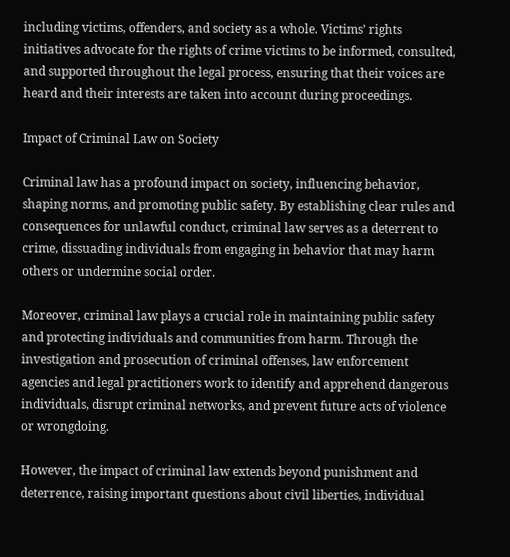including victims, offenders, and society as a whole. Victims’ rights initiatives advocate for the rights of crime victims to be informed, consulted, and supported throughout the legal process, ensuring that their voices are heard and their interests are taken into account during proceedings.

Impact of Criminal Law on Society

Criminal law has a profound impact on society, influencing behavior, shaping norms, and promoting public safety. By establishing clear rules and consequences for unlawful conduct, criminal law serves as a deterrent to crime, dissuading individuals from engaging in behavior that may harm others or undermine social order.

Moreover, criminal law plays a crucial role in maintaining public safety and protecting individuals and communities from harm. Through the investigation and prosecution of criminal offenses, law enforcement agencies and legal practitioners work to identify and apprehend dangerous individuals, disrupt criminal networks, and prevent future acts of violence or wrongdoing.

However, the impact of criminal law extends beyond punishment and deterrence, raising important questions about civil liberties, individual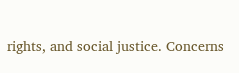rights, and social justice. Concerns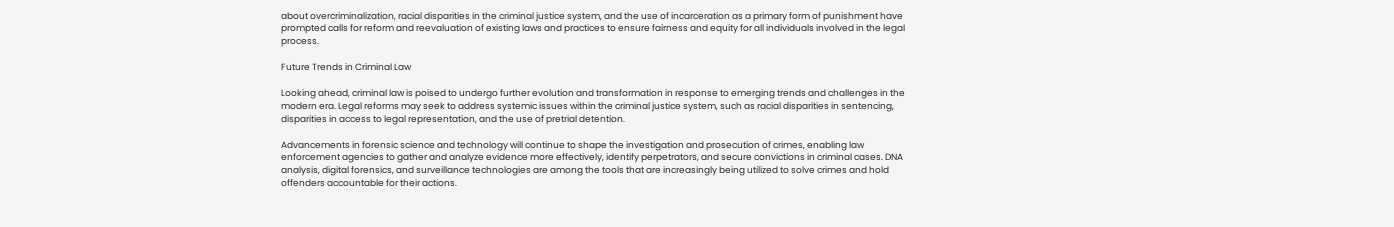about overcriminalization, racial disparities in the criminal justice system, and the use of incarceration as a primary form of punishment have prompted calls for reform and reevaluation of existing laws and practices to ensure fairness and equity for all individuals involved in the legal process.

Future Trends in Criminal Law

Looking ahead, criminal law is poised to undergo further evolution and transformation in response to emerging trends and challenges in the modern era. Legal reforms may seek to address systemic issues within the criminal justice system, such as racial disparities in sentencing, disparities in access to legal representation, and the use of pretrial detention.

Advancements in forensic science and technology will continue to shape the investigation and prosecution of crimes, enabling law enforcement agencies to gather and analyze evidence more effectively, identify perpetrators, and secure convictions in criminal cases. DNA analysis, digital forensics, and surveillance technologies are among the tools that are increasingly being utilized to solve crimes and hold offenders accountable for their actions.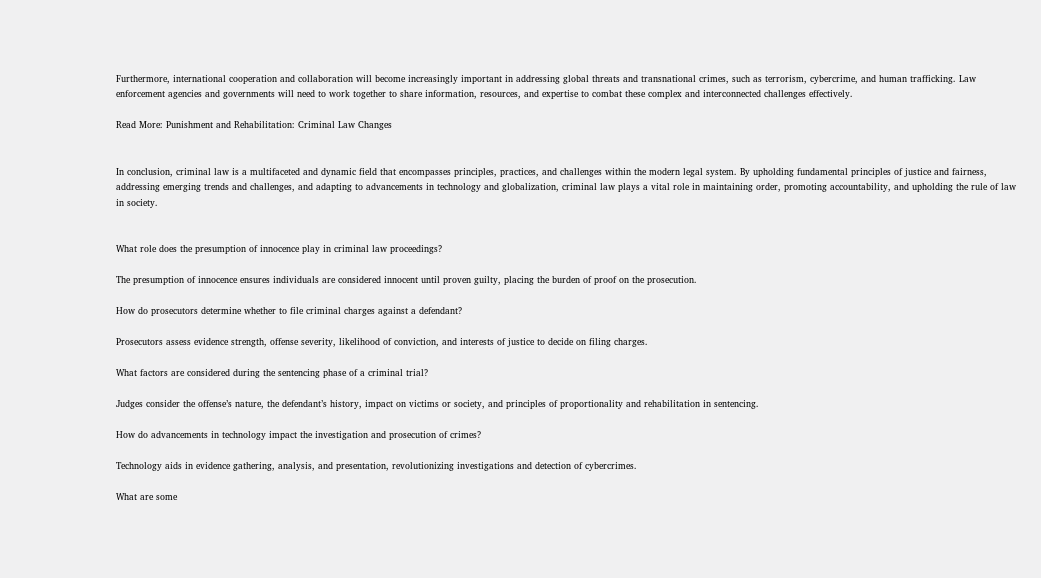Furthermore, international cooperation and collaboration will become increasingly important in addressing global threats and transnational crimes, such as terrorism, cybercrime, and human trafficking. Law enforcement agencies and governments will need to work together to share information, resources, and expertise to combat these complex and interconnected challenges effectively.

Read More: Punishment and Rehabilitation: Criminal Law Changes


In conclusion, criminal law is a multifaceted and dynamic field that encompasses principles, practices, and challenges within the modern legal system. By upholding fundamental principles of justice and fairness, addressing emerging trends and challenges, and adapting to advancements in technology and globalization, criminal law plays a vital role in maintaining order, promoting accountability, and upholding the rule of law in society.


What role does the presumption of innocence play in criminal law proceedings?

The presumption of innocence ensures individuals are considered innocent until proven guilty, placing the burden of proof on the prosecution.

How do prosecutors determine whether to file criminal charges against a defendant?

Prosecutors assess evidence strength, offense severity, likelihood of conviction, and interests of justice to decide on filing charges.

What factors are considered during the sentencing phase of a criminal trial?

Judges consider the offense’s nature, the defendant’s history, impact on victims or society, and principles of proportionality and rehabilitation in sentencing.

How do advancements in technology impact the investigation and prosecution of crimes?

Technology aids in evidence gathering, analysis, and presentation, revolutionizing investigations and detection of cybercrimes.

What are some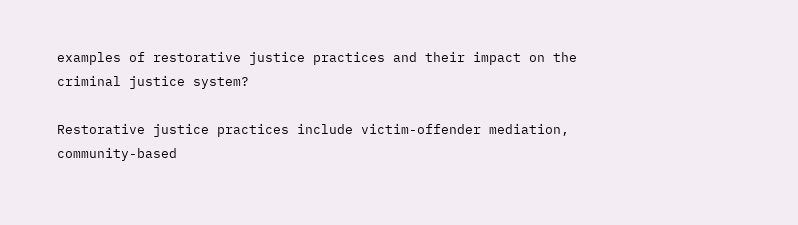examples of restorative justice practices and their impact on the criminal justice system?

Restorative justice practices include victim-offender mediation, community-based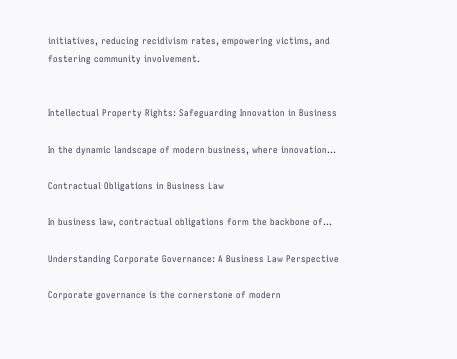initiatives, reducing recidivism rates, empowering victims, and fostering community involvement.


Intellectual Property Rights: Safeguarding Innovation in Business

In the dynamic landscape of modern business, where innovation...

Contractual Obligations in Business Law

In business law, contractual obligations form the backbone of...

Understanding Corporate Governance: A Business Law Perspective

Corporate governance is the cornerstone of modern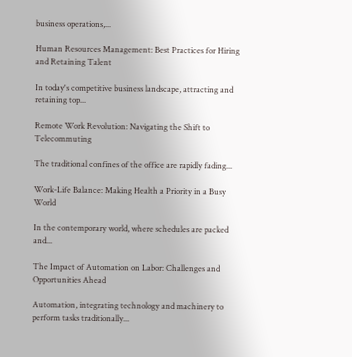business operations,...

Human Resources Management: Best Practices for Hiring and Retaining Talent

In today's competitive business landscape, attracting and retaining top...

Remote Work Revolution: Navigating the Shift to Telecommuting

The traditional confines of the office are rapidly fading...

Work-Life Balance: Making Health a Priority in a Busy World

In the contemporary world, where schedules are packed and...

The Impact of Automation on Labor: Challenges and Opportunities Ahead

Automation, integrating technology and machinery to perform tasks traditionally...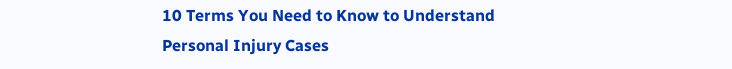10 Terms You Need to Know to Understand Personal Injury Cases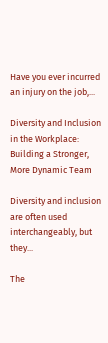Have you ever incurred an injury on the job,...

Diversity and Inclusion in the Workplace: Building a Stronger, More Dynamic Team

Diversity and inclusion are often used interchangeably, but they...

The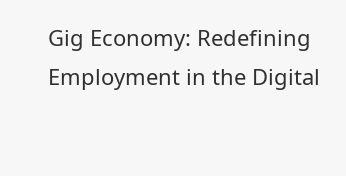Gig Economy: Redefining Employment in the Digital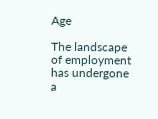Age

The landscape of employment has undergone a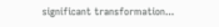significant transformation...